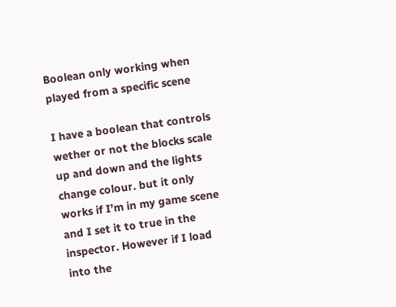Boolean only working when played from a specific scene

I have a boolean that controls wether or not the blocks scale up and down and the lights change colour. but it only works if I’m in my game scene and I set it to true in the inspector. However if I load into the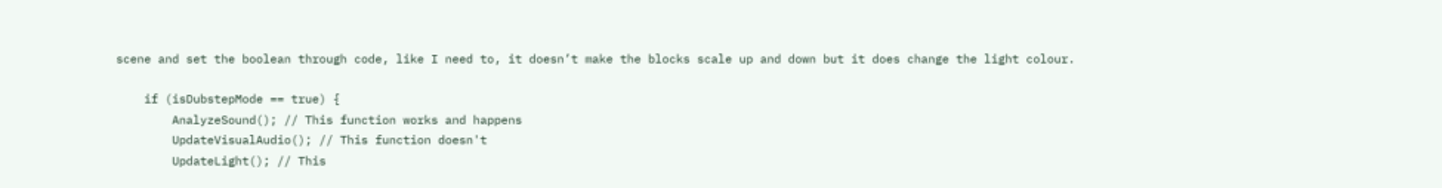scene and set the boolean through code, like I need to, it doesn’t make the blocks scale up and down but it does change the light colour.

    if (isDubstepMode == true) {
        AnalyzeSound(); // This function works and happens
        UpdateVisualAudio(); // This function doesn't
        UpdateLight(); // This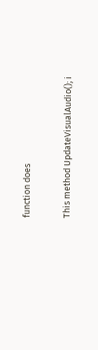function does

This method UpdateVisualAudio(); i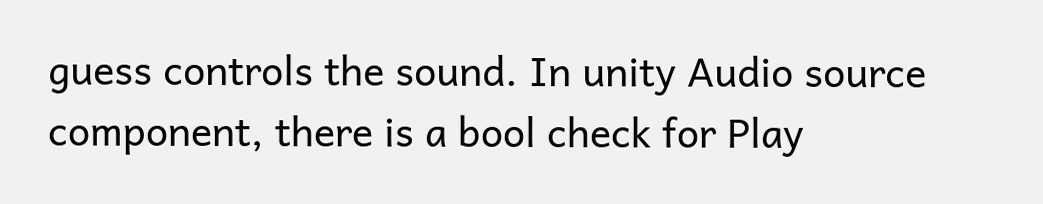guess controls the sound. In unity Audio source component, there is a bool check for Play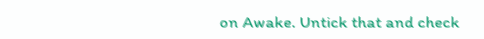on Awake. Untick that and check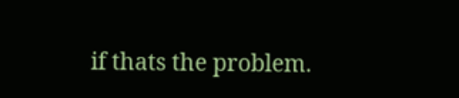if thats the problem.